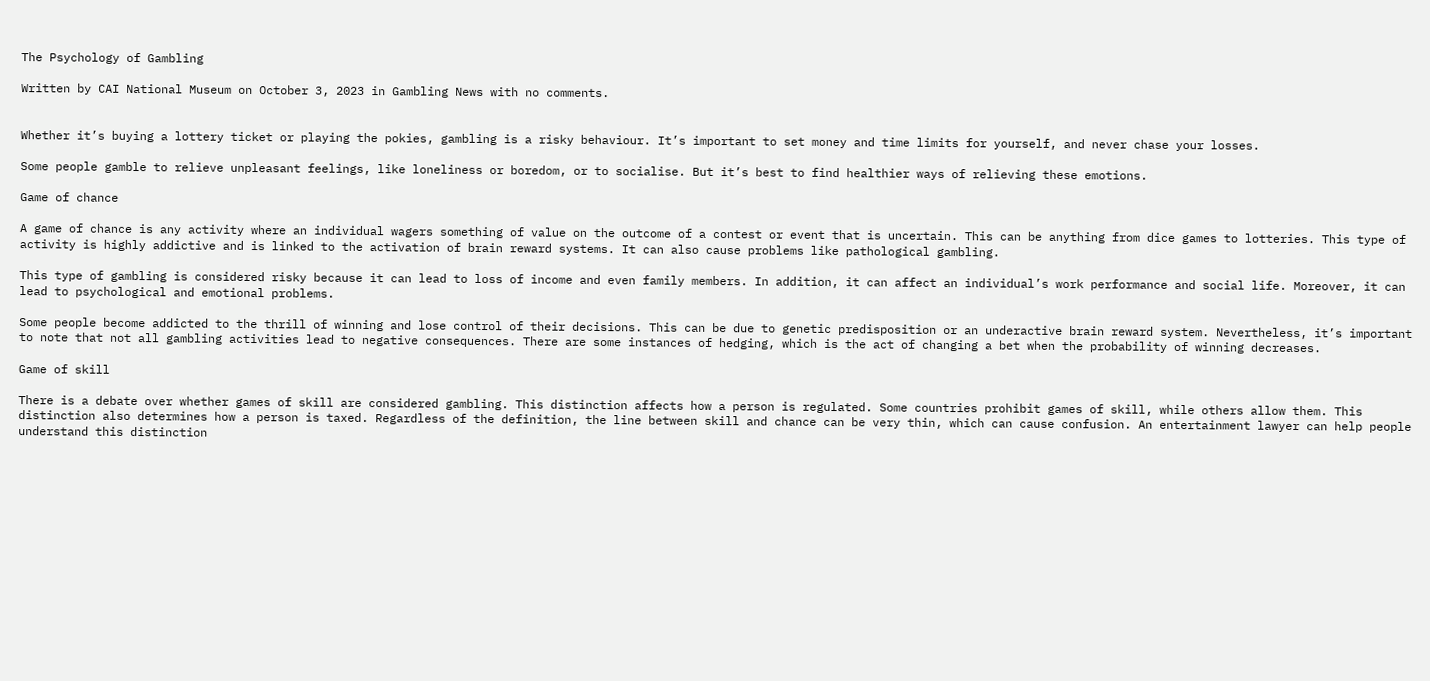The Psychology of Gambling

Written by CAI National Museum on October 3, 2023 in Gambling News with no comments.


Whether it’s buying a lottery ticket or playing the pokies, gambling is a risky behaviour. It’s important to set money and time limits for yourself, and never chase your losses.

Some people gamble to relieve unpleasant feelings, like loneliness or boredom, or to socialise. But it’s best to find healthier ways of relieving these emotions.

Game of chance

A game of chance is any activity where an individual wagers something of value on the outcome of a contest or event that is uncertain. This can be anything from dice games to lotteries. This type of activity is highly addictive and is linked to the activation of brain reward systems. It can also cause problems like pathological gambling.

This type of gambling is considered risky because it can lead to loss of income and even family members. In addition, it can affect an individual’s work performance and social life. Moreover, it can lead to psychological and emotional problems.

Some people become addicted to the thrill of winning and lose control of their decisions. This can be due to genetic predisposition or an underactive brain reward system. Nevertheless, it’s important to note that not all gambling activities lead to negative consequences. There are some instances of hedging, which is the act of changing a bet when the probability of winning decreases.

Game of skill

There is a debate over whether games of skill are considered gambling. This distinction affects how a person is regulated. Some countries prohibit games of skill, while others allow them. This distinction also determines how a person is taxed. Regardless of the definition, the line between skill and chance can be very thin, which can cause confusion. An entertainment lawyer can help people understand this distinction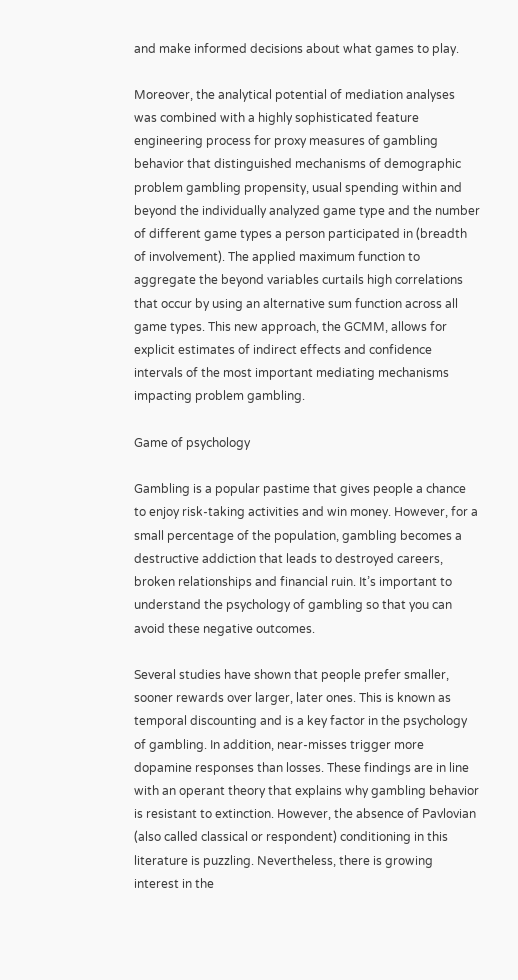and make informed decisions about what games to play.

Moreover, the analytical potential of mediation analyses was combined with a highly sophisticated feature engineering process for proxy measures of gambling behavior that distinguished mechanisms of demographic problem gambling propensity, usual spending within and beyond the individually analyzed game type and the number of different game types a person participated in (breadth of involvement). The applied maximum function to aggregate the beyond variables curtails high correlations that occur by using an alternative sum function across all game types. This new approach, the GCMM, allows for explicit estimates of indirect effects and confidence intervals of the most important mediating mechanisms impacting problem gambling.

Game of psychology

Gambling is a popular pastime that gives people a chance to enjoy risk-taking activities and win money. However, for a small percentage of the population, gambling becomes a destructive addiction that leads to destroyed careers, broken relationships and financial ruin. It’s important to understand the psychology of gambling so that you can avoid these negative outcomes.

Several studies have shown that people prefer smaller, sooner rewards over larger, later ones. This is known as temporal discounting and is a key factor in the psychology of gambling. In addition, near-misses trigger more dopamine responses than losses. These findings are in line with an operant theory that explains why gambling behavior is resistant to extinction. However, the absence of Pavlovian (also called classical or respondent) conditioning in this literature is puzzling. Nevertheless, there is growing interest in the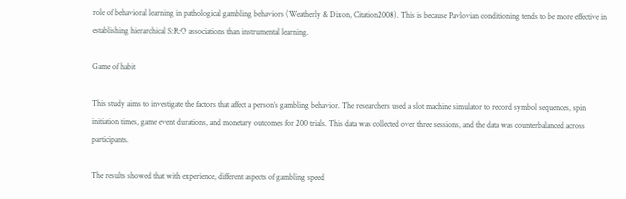role of behavioral learning in pathological gambling behaviors (Weatherly & Dixon, Citation2008). This is because Pavlovian conditioning tends to be more effective in establishing hierarchical S:R:O associations than instrumental learning.

Game of habit

This study aims to investigate the factors that affect a person’s gambling behavior. The researchers used a slot machine simulator to record symbol sequences, spin initiation times, game event durations, and monetary outcomes for 200 trials. This data was collected over three sessions, and the data was counterbalanced across participants.

The results showed that with experience, different aspects of gambling speed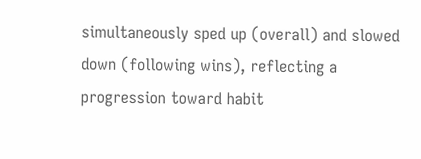simultaneously sped up (overall) and slowed down (following wins), reflecting a progression toward habit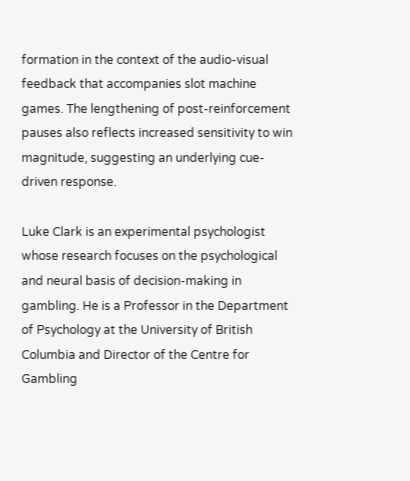formation in the context of the audio-visual feedback that accompanies slot machine games. The lengthening of post-reinforcement pauses also reflects increased sensitivity to win magnitude, suggesting an underlying cue-driven response.

Luke Clark is an experimental psychologist whose research focuses on the psychological and neural basis of decision-making in gambling. He is a Professor in the Department of Psychology at the University of British Columbia and Director of the Centre for Gambling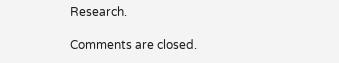Research.

Comments are closed.